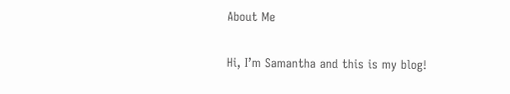About Me

Hi, I’m Samantha and this is my blog!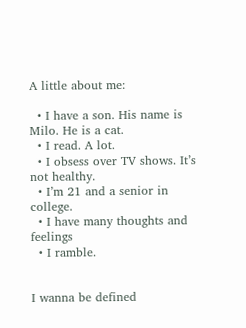A little about me:

  • I have a son. His name is Milo. He is a cat.
  • I read. A lot.
  • I obsess over TV shows. It’s not healthy.
  • I’m 21 and a senior in college.
  • I have many thoughts and feelings
  • I ramble.


I wanna be defined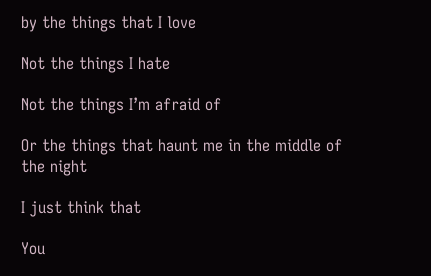by the things that I love

Not the things I hate

Not the things I’m afraid of

Or the things that haunt me in the middle of the night

I just think that

You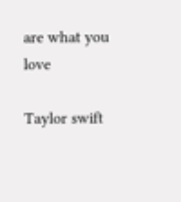are what you love

Taylor swift